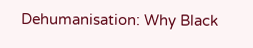Dehumanisation: Why Black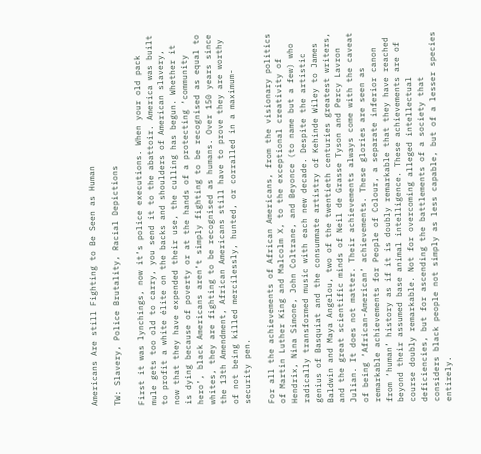Americans Are still Fighting to Be Seen as Human

TW: Slavery, Police Brutality, Racial Depictions

First it was lynchings, now it’s police executions. When your old pack mule gets too old to carry, you send it to the abattoir. America was built to profit a white élite on the backs and shoulders of American slavery, now that they have expended their use, the culling has begun. Whether it is dying because of poverty or at the hands of a protecting ‘community hero’, black Americans aren’t simply fighting to be recognised as equal to whites, they are fighting to be recognised as humans. Over 150 years since the 13th Amendment, African Americans still have to prove they are worthy of not being killed mercilessly, hunted, or corralled in a maximum-security pen.

For all the achievements of African Americans, from the visionary politics of Martin Luther King and Malcolm X, to the exceptional creativity of Hendrix, Nina Simone, John Coltrane, and Beyonce (to name but a few) who radically transformed music with each new decade. Despite the artistic genius of Basquiat and the consummate artistry of Kehinde Wiley to James Baldwin and Maya Angelou, two of the twentieth centuries greatest writers, and the great scientific minds of Neil de Grasse Tyson and Percy Lavron Julian. It does not matter. Their achievements always come with the caveat of being ‘African-American’ achievements. These glories are seen as remarkable achievements for People of Colour, a separate inferior canon from ‘human’ history as if it is doubly remarkable that they have reached beyond their assumed base animal intelligence. These achievements are of course doubly remarkable. Not for overcoming alleged intellectual deficiencies, but for ascending the battlements of a society that considers black people not simply as less capable, but of a lesser species entirely.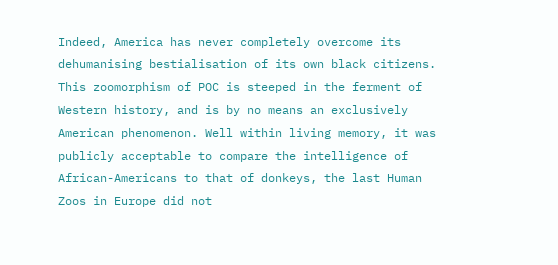Indeed, America has never completely overcome its dehumanising bestialisation of its own black citizens. This zoomorphism of POC is steeped in the ferment of Western history, and is by no means an exclusively American phenomenon. Well within living memory, it was publicly acceptable to compare the intelligence of African-Americans to that of donkeys, the last Human Zoos in Europe did not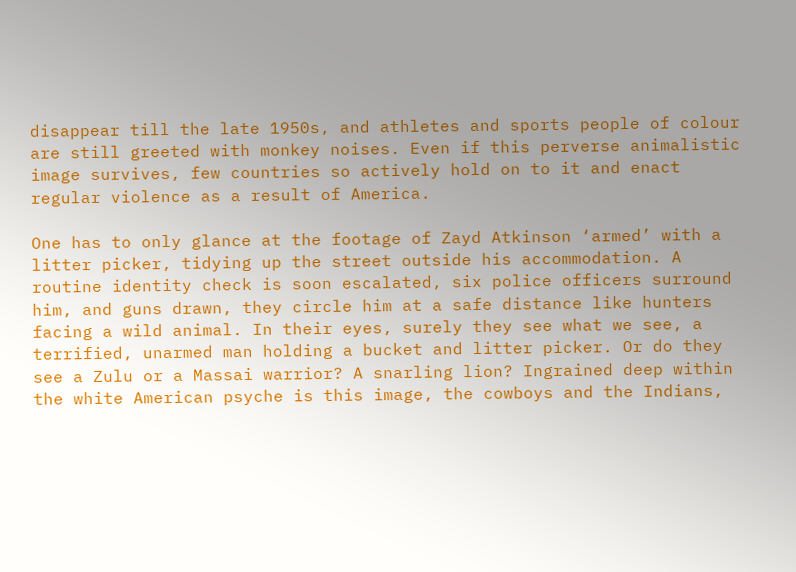disappear till the late 1950s, and athletes and sports people of colour are still greeted with monkey noises. Even if this perverse animalistic image survives, few countries so actively hold on to it and enact regular violence as a result of America.

One has to only glance at the footage of Zayd Atkinson ‘armed’ with a litter picker, tidying up the street outside his accommodation. A routine identity check is soon escalated, six police officers surround him, and guns drawn, they circle him at a safe distance like hunters facing a wild animal. In their eyes, surely they see what we see, a terrified, unarmed man holding a bucket and litter picker. Or do they see a Zulu or a Massai warrior? A snarling lion? Ingrained deep within the white American psyche is this image, the cowboys and the Indians,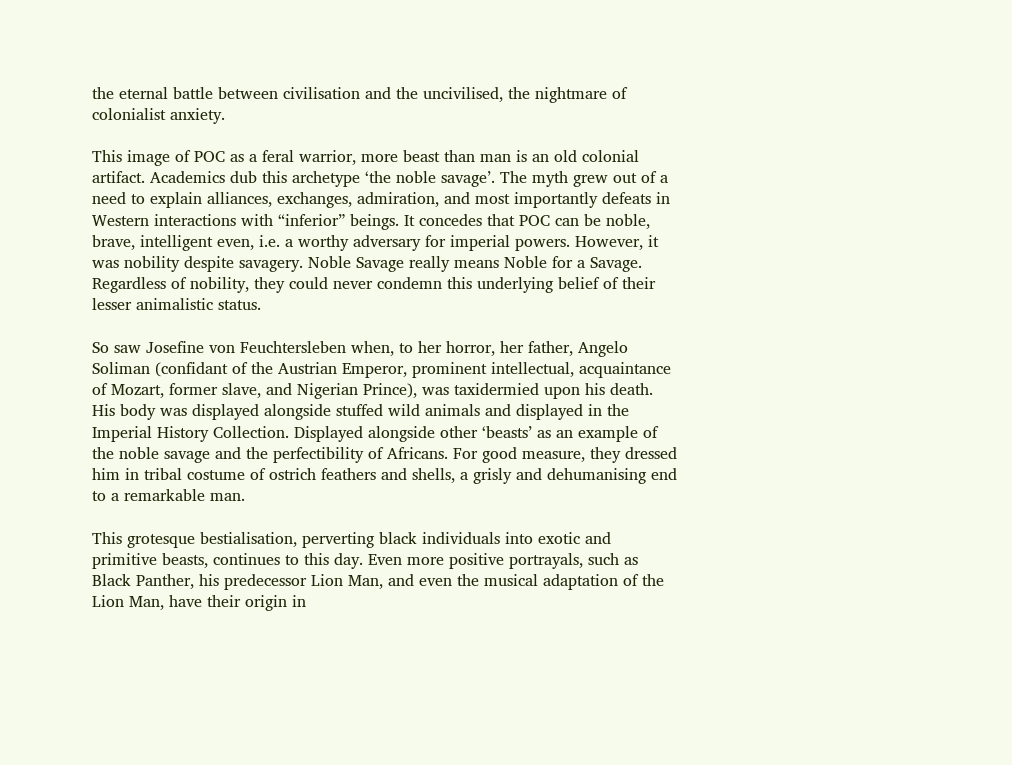the eternal battle between civilisation and the uncivilised, the nightmare of colonialist anxiety.

This image of POC as a feral warrior, more beast than man is an old colonial artifact. Academics dub this archetype ‘the noble savage’. The myth grew out of a need to explain alliances, exchanges, admiration, and most importantly defeats in Western interactions with “inferior” beings. It concedes that POC can be noble, brave, intelligent even, i.e. a worthy adversary for imperial powers. However, it was nobility despite savagery. Noble Savage really means Noble for a Savage. Regardless of nobility, they could never condemn this underlying belief of their lesser animalistic status.

So saw Josefine von Feuchtersleben when, to her horror, her father, Angelo Soliman (confidant of the Austrian Emperor, prominent intellectual, acquaintance of Mozart, former slave, and Nigerian Prince), was taxidermied upon his death. His body was displayed alongside stuffed wild animals and displayed in the Imperial History Collection. Displayed alongside other ‘beasts’ as an example of the noble savage and the perfectibility of Africans. For good measure, they dressed him in tribal costume of ostrich feathers and shells, a grisly and dehumanising end to a remarkable man.

This grotesque bestialisation, perverting black individuals into exotic and primitive beasts, continues to this day. Even more positive portrayals, such as Black Panther, his predecessor Lion Man, and even the musical adaptation of the Lion Man, have their origin in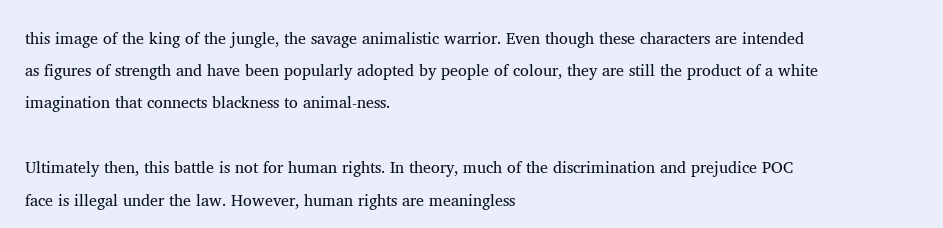this image of the king of the jungle, the savage animalistic warrior. Even though these characters are intended as figures of strength and have been popularly adopted by people of colour, they are still the product of a white imagination that connects blackness to animal-ness.

Ultimately then, this battle is not for human rights. In theory, much of the discrimination and prejudice POC face is illegal under the law. However, human rights are meaningless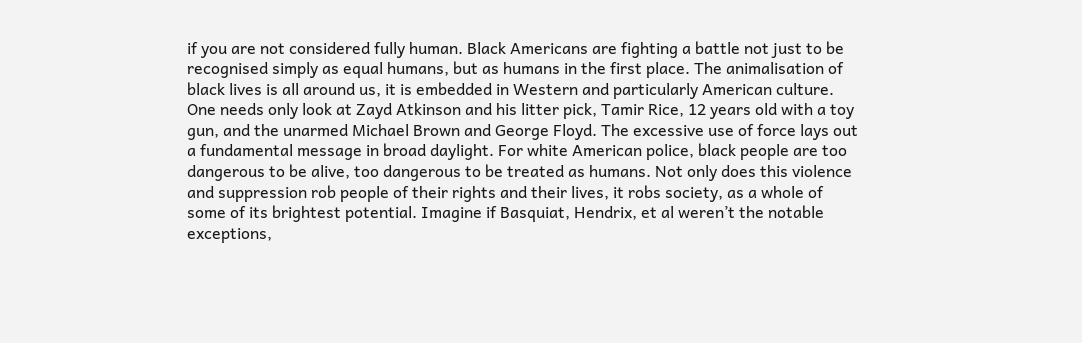if you are not considered fully human. Black Americans are fighting a battle not just to be recognised simply as equal humans, but as humans in the first place. The animalisation of black lives is all around us, it is embedded in Western and particularly American culture. One needs only look at Zayd Atkinson and his litter pick, Tamir Rice, 12 years old with a toy gun, and the unarmed Michael Brown and George Floyd. The excessive use of force lays out a fundamental message in broad daylight. For white American police, black people are too dangerous to be alive, too dangerous to be treated as humans. Not only does this violence and suppression rob people of their rights and their lives, it robs society, as a whole of some of its brightest potential. Imagine if Basquiat, Hendrix, et al weren’t the notable exceptions,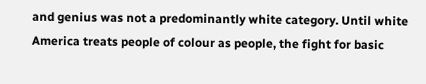and genius was not a predominantly white category. Until white America treats people of colour as people, the fight for basic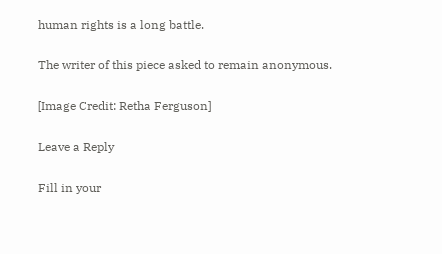human rights is a long battle.

The writer of this piece asked to remain anonymous.

[Image Credit: Retha Ferguson]

Leave a Reply

Fill in your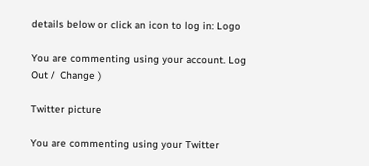details below or click an icon to log in: Logo

You are commenting using your account. Log Out /  Change )

Twitter picture

You are commenting using your Twitter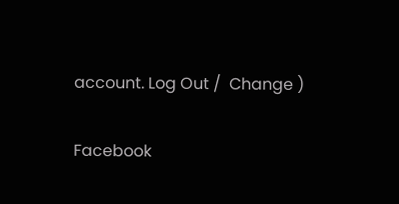account. Log Out /  Change )

Facebook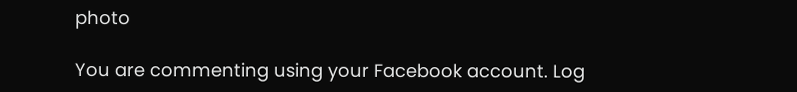photo

You are commenting using your Facebook account. Log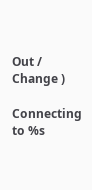Out /  Change )

Connecting to %s